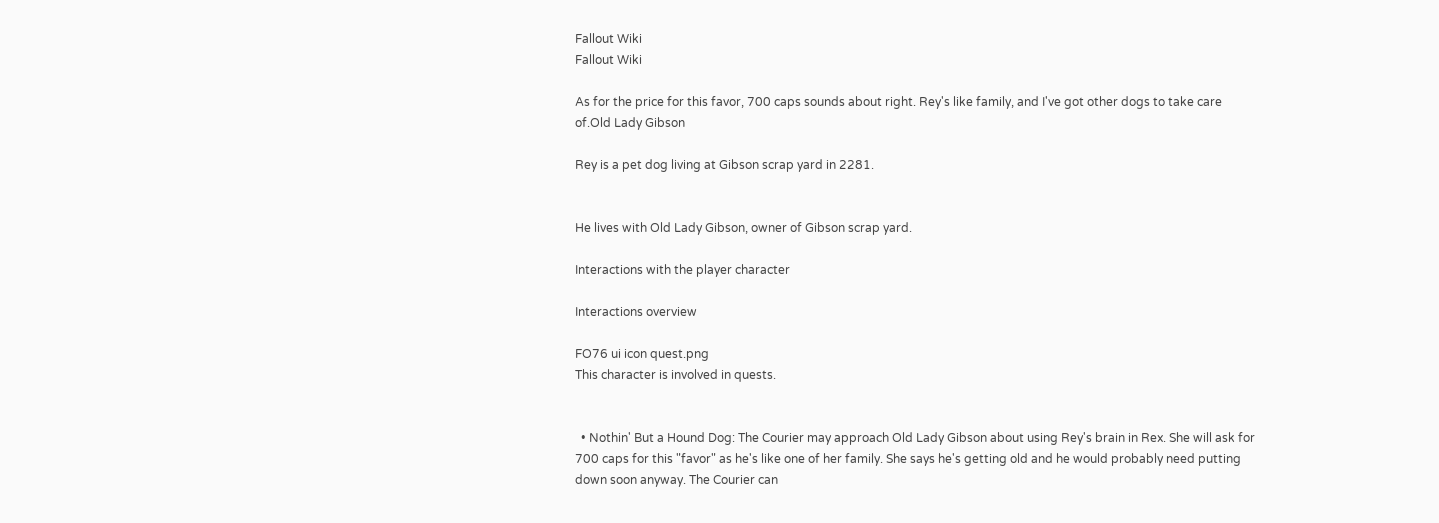Fallout Wiki
Fallout Wiki

As for the price for this favor, 700 caps sounds about right. Rey's like family, and I've got other dogs to take care of.Old Lady Gibson

Rey is a pet dog living at Gibson scrap yard in 2281.


He lives with Old Lady Gibson, owner of Gibson scrap yard.

Interactions with the player character

Interactions overview

FO76 ui icon quest.png
This character is involved in quests.


  • Nothin' But a Hound Dog: The Courier may approach Old Lady Gibson about using Rey's brain in Rex. She will ask for 700 caps for this "favor" as he's like one of her family. She says he's getting old and he would probably need putting down soon anyway. The Courier can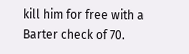kill him for free with a Barter check of 70.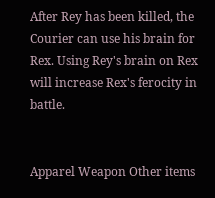After Rey has been killed, the Courier can use his brain for Rex. Using Rey's brain on Rex will increase Rex's ferocity in battle.


Apparel Weapon Other items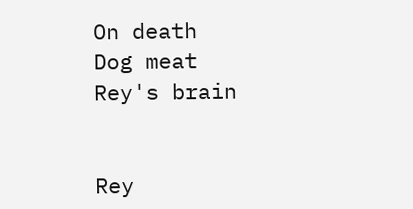On death
Dog meat
Rey's brain


Rey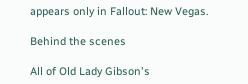appears only in Fallout: New Vegas.

Behind the scenes

All of Old Lady Gibson's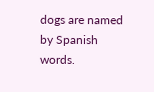dogs are named by Spanish words.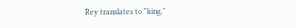Rey translates to "king."